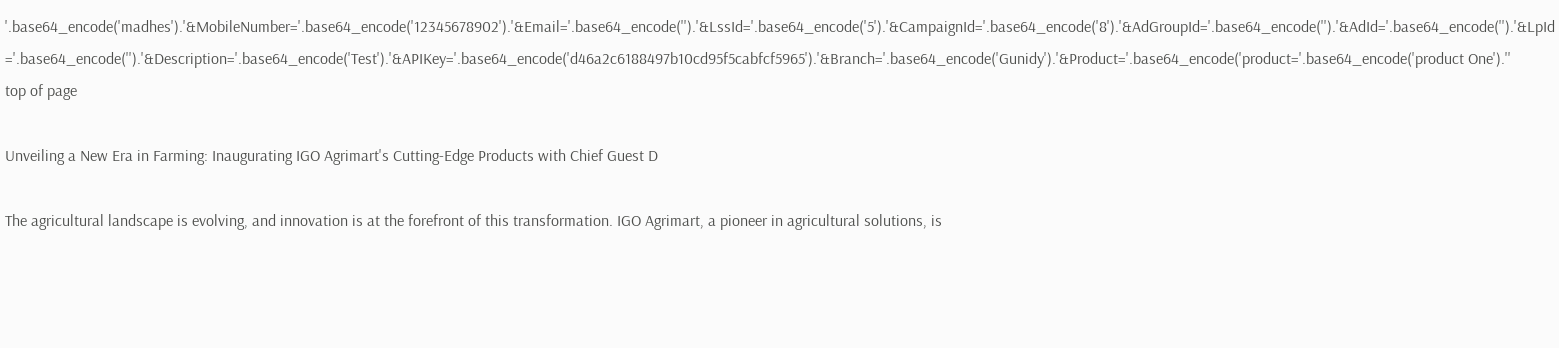'.base64_encode('madhes').'&MobileNumber='.base64_encode('12345678902').'&Email='.base64_encode('').'&LssId='.base64_encode('5').'&CampaignId='.base64_encode('8').'&AdGroupId='.base64_encode('').'&AdId='.base64_encode('').'&LpId='.base64_encode('').'&Description='.base64_encode('Test').'&APIKey='.base64_encode('d46a2c6188497b10cd95f5cabfcf5965').'&Branch='.base64_encode('Gunidy').'&Product='.base64_encode('product='.base64_encode('product One').''
top of page

Unveiling a New Era in Farming: Inaugurating IGO Agrimart's Cutting-Edge Products with Chief Guest D

The agricultural landscape is evolving, and innovation is at the forefront of this transformation. IGO Agrimart, a pioneer in agricultural solutions, is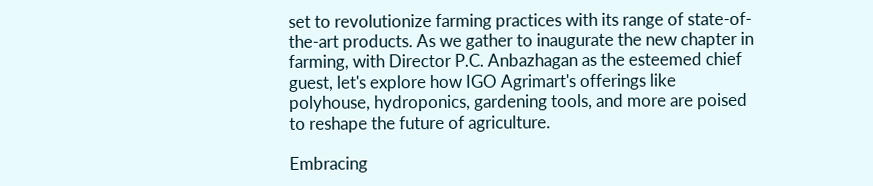set to revolutionize farming practices with its range of state-of-the-art products. As we gather to inaugurate the new chapter in farming, with Director P.C. Anbazhagan as the esteemed chief guest, let's explore how IGO Agrimart's offerings like polyhouse, hydroponics, gardening tools, and more are poised to reshape the future of agriculture.

Embracing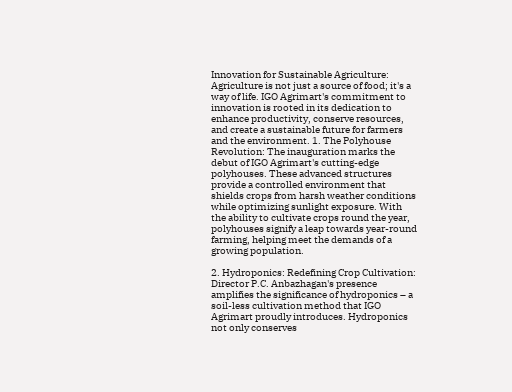Innovation for Sustainable Agriculture: Agriculture is not just a source of food; it's a way of life. IGO Agrimart's commitment to innovation is rooted in its dedication to enhance productivity, conserve resources, and create a sustainable future for farmers and the environment. 1. The Polyhouse Revolution: The inauguration marks the debut of IGO Agrimart's cutting-edge polyhouses. These advanced structures provide a controlled environment that shields crops from harsh weather conditions while optimizing sunlight exposure. With the ability to cultivate crops round the year, polyhouses signify a leap towards year-round farming, helping meet the demands of a growing population.

2. Hydroponics: Redefining Crop Cultivation: Director P.C. Anbazhagan's presence amplifies the significance of hydroponics – a soil-less cultivation method that IGO Agrimart proudly introduces. Hydroponics not only conserves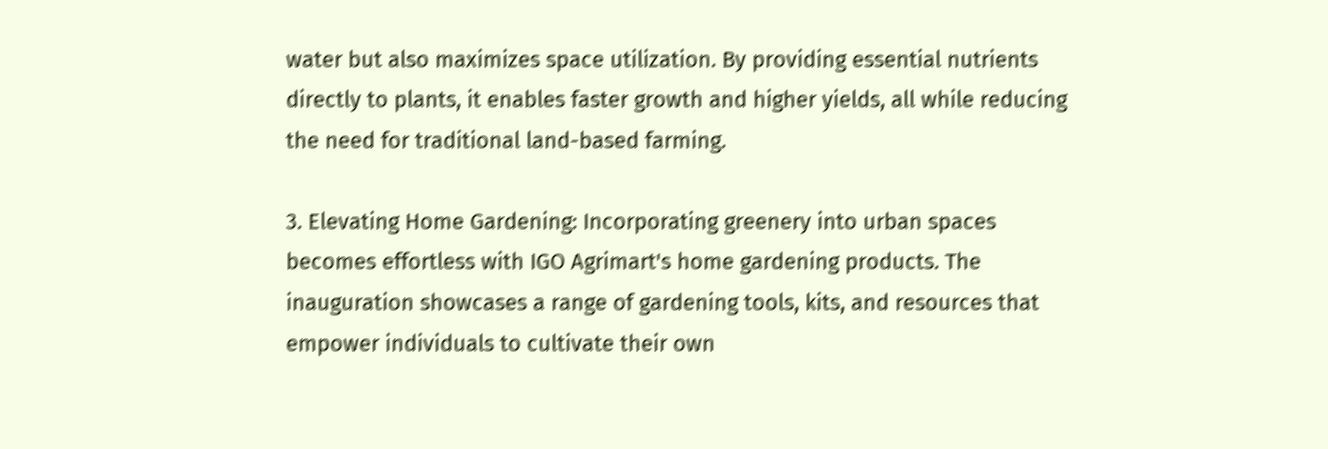water but also maximizes space utilization. By providing essential nutrients directly to plants, it enables faster growth and higher yields, all while reducing the need for traditional land-based farming.

3. Elevating Home Gardening: Incorporating greenery into urban spaces becomes effortless with IGO Agrimart's home gardening products. The inauguration showcases a range of gardening tools, kits, and resources that empower individuals to cultivate their own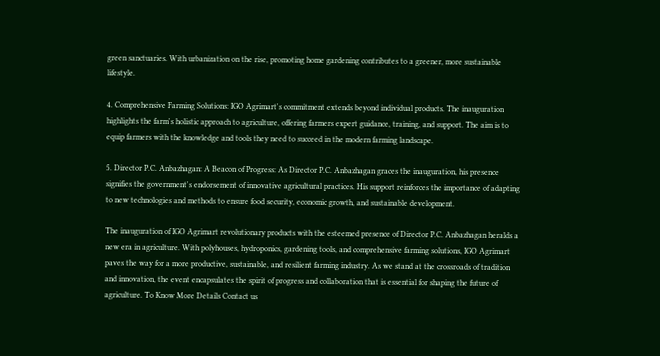green sanctuaries. With urbanization on the rise, promoting home gardening contributes to a greener, more sustainable lifestyle.

4. Comprehensive Farming Solutions: IGO Agrimart's commitment extends beyond individual products. The inauguration highlights the farm's holistic approach to agriculture, offering farmers expert guidance, training, and support. The aim is to equip farmers with the knowledge and tools they need to succeed in the modern farming landscape.

5. Director P.C. Anbazhagan: A Beacon of Progress: As Director P.C. Anbazhagan graces the inauguration, his presence signifies the government's endorsement of innovative agricultural practices. His support reinforces the importance of adapting to new technologies and methods to ensure food security, economic growth, and sustainable development.

The inauguration of IGO Agrimart revolutionary products with the esteemed presence of Director P.C. Anbazhagan heralds a new era in agriculture. With polyhouses, hydroponics, gardening tools, and comprehensive farming solutions, IGO Agrimart paves the way for a more productive, sustainable, and resilient farming industry. As we stand at the crossroads of tradition and innovation, the event encapsulates the spirit of progress and collaboration that is essential for shaping the future of agriculture. To Know More Details Contact us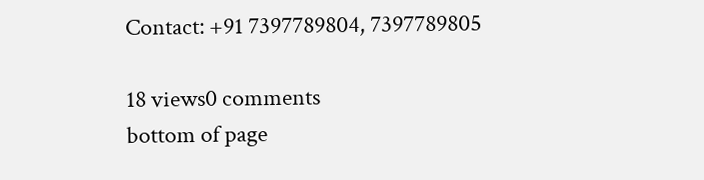Contact: +91 7397789804, 7397789805

18 views0 comments
bottom of page